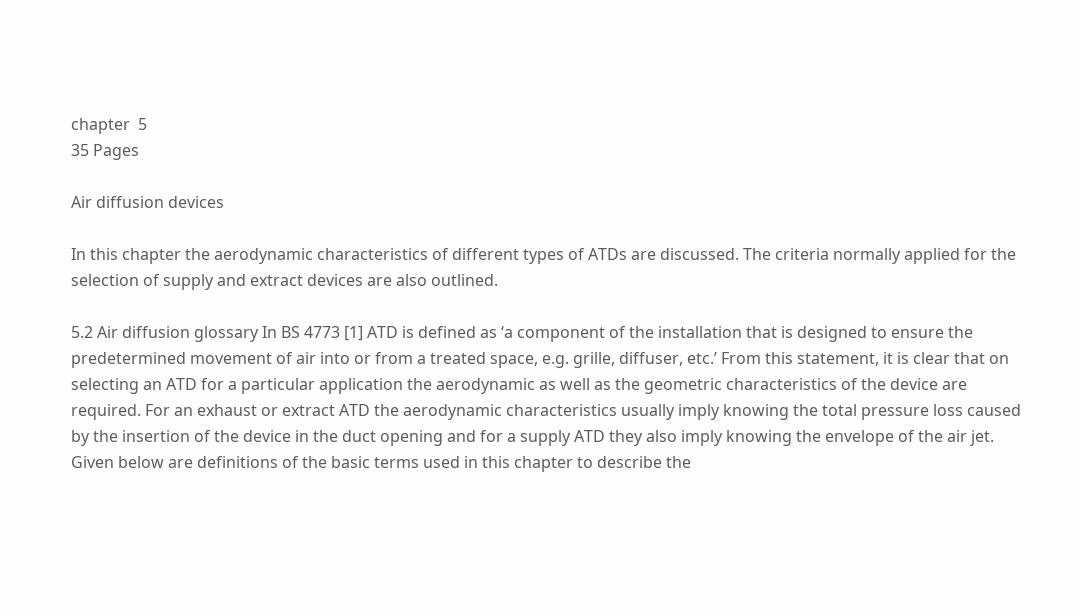chapter  5
35 Pages

Air diffusion devices

In this chapter the aerodynamic characteristics of different types of ATDs are discussed. The criteria normally applied for the selection of supply and extract devices are also outlined.

5.2 Air diffusion glossary In BS 4773 [1] ATD is defined as ‘a component of the installation that is designed to ensure the predetermined movement of air into or from a treated space, e.g. grille, diffuser, etc.’ From this statement, it is clear that on selecting an ATD for a particular application the aerodynamic as well as the geometric characteristics of the device are required. For an exhaust or extract ATD the aerodynamic characteristics usually imply knowing the total pressure loss caused by the insertion of the device in the duct opening and for a supply ATD they also imply knowing the envelope of the air jet. Given below are definitions of the basic terms used in this chapter to describe the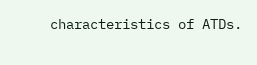characteristics of ATDs.